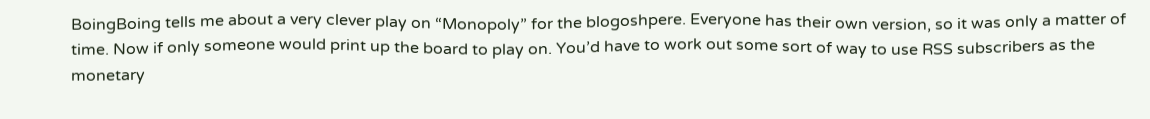BoingBoing tells me about a very clever play on “Monopoly” for the blogoshpere. Everyone has their own version, so it was only a matter of time. Now if only someone would print up the board to play on. You’d have to work out some sort of way to use RSS subscribers as the monetary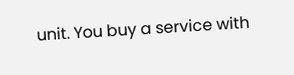unit. You buy a service with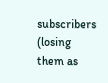subscribers (losing them as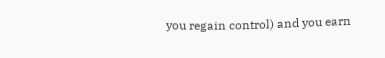you regain control) and you earn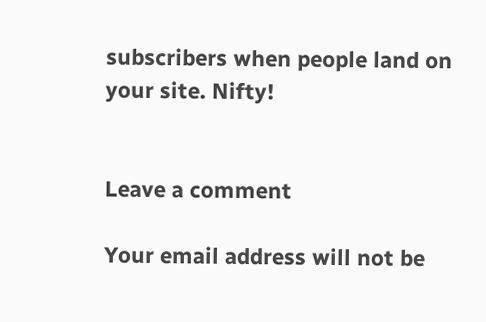subscribers when people land on your site. Nifty!


Leave a comment

Your email address will not be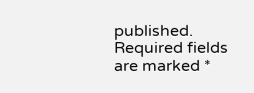published. Required fields are marked *